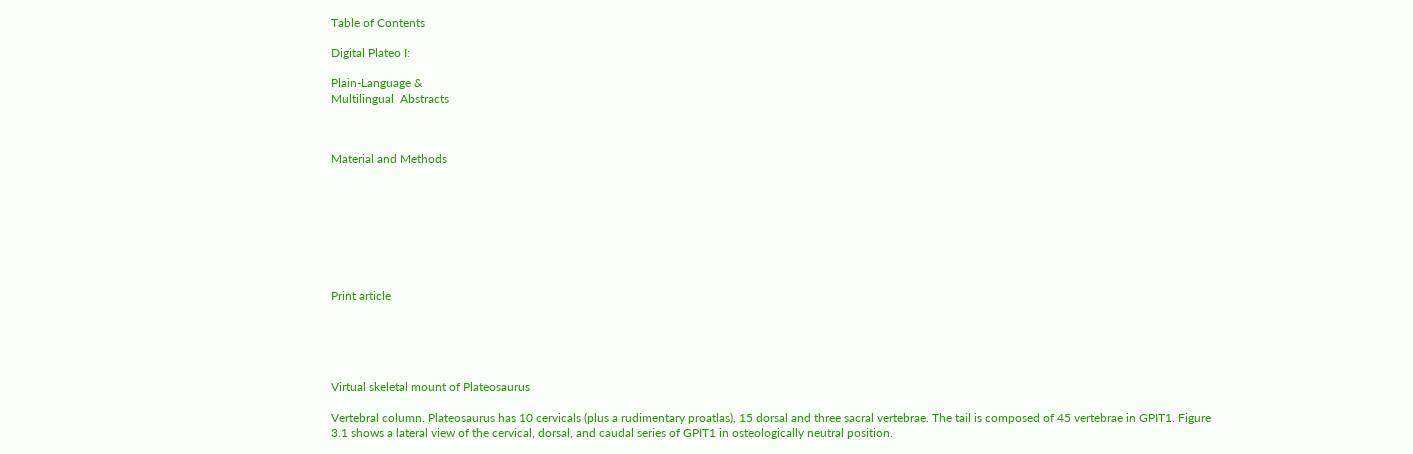Table of Contents

Digital Plateo I:

Plain-Language &
Multilingual  Abstracts



Material and Methods








Print article





Virtual skeletal mount of Plateosaurus

Vertebral column. Plateosaurus has 10 cervicals (plus a rudimentary proatlas), 15 dorsal and three sacral vertebrae. The tail is composed of 45 vertebrae in GPIT1. Figure 3.1 shows a lateral view of the cervical, dorsal, and caudal series of GPIT1 in osteologically neutral position.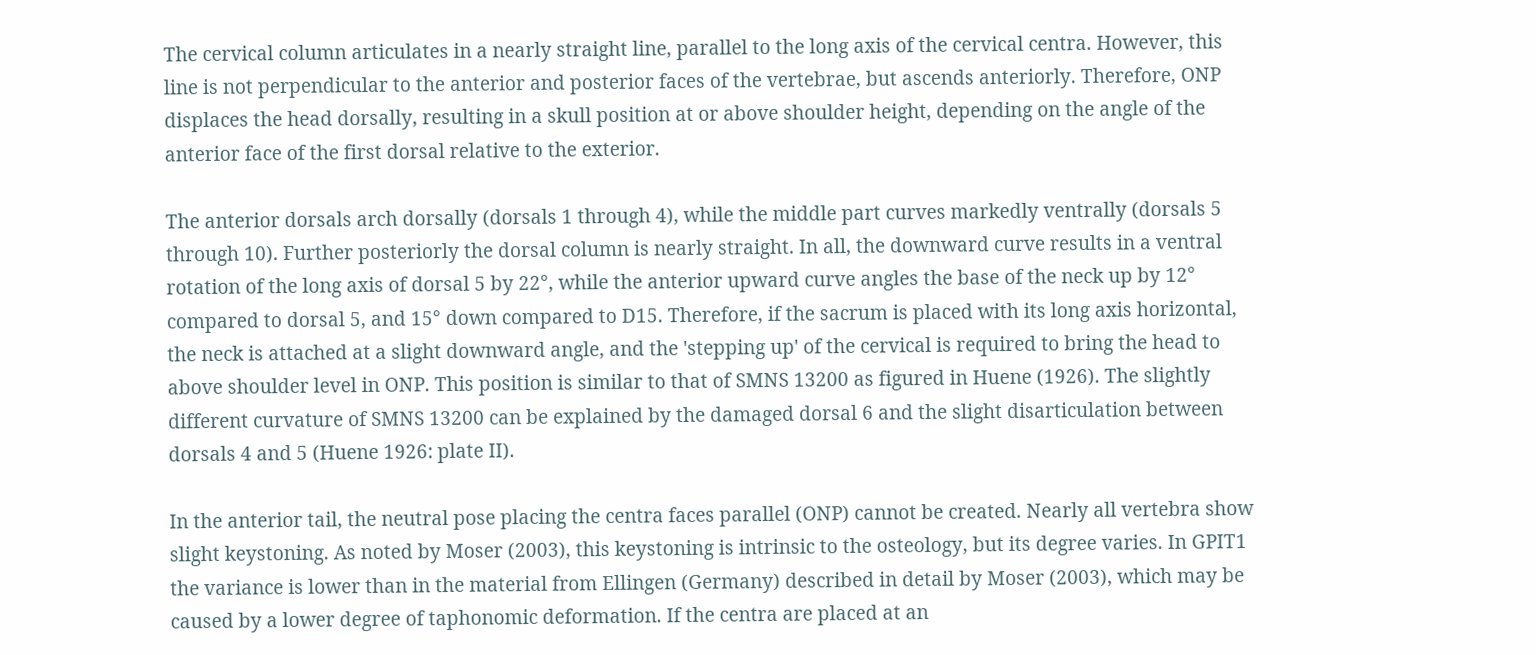The cervical column articulates in a nearly straight line, parallel to the long axis of the cervical centra. However, this line is not perpendicular to the anterior and posterior faces of the vertebrae, but ascends anteriorly. Therefore, ONP displaces the head dorsally, resulting in a skull position at or above shoulder height, depending on the angle of the anterior face of the first dorsal relative to the exterior.

The anterior dorsals arch dorsally (dorsals 1 through 4), while the middle part curves markedly ventrally (dorsals 5 through 10). Further posteriorly the dorsal column is nearly straight. In all, the downward curve results in a ventral rotation of the long axis of dorsal 5 by 22°, while the anterior upward curve angles the base of the neck up by 12° compared to dorsal 5, and 15° down compared to D15. Therefore, if the sacrum is placed with its long axis horizontal, the neck is attached at a slight downward angle, and the 'stepping up' of the cervical is required to bring the head to above shoulder level in ONP. This position is similar to that of SMNS 13200 as figured in Huene (1926). The slightly different curvature of SMNS 13200 can be explained by the damaged dorsal 6 and the slight disarticulation between dorsals 4 and 5 (Huene 1926: plate II).

In the anterior tail, the neutral pose placing the centra faces parallel (ONP) cannot be created. Nearly all vertebra show slight keystoning. As noted by Moser (2003), this keystoning is intrinsic to the osteology, but its degree varies. In GPIT1 the variance is lower than in the material from Ellingen (Germany) described in detail by Moser (2003), which may be caused by a lower degree of taphonomic deformation. If the centra are placed at an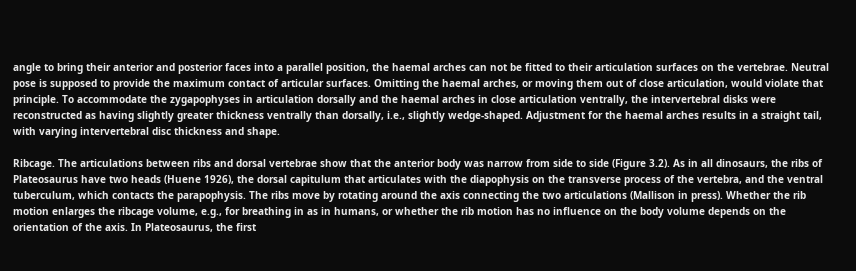angle to bring their anterior and posterior faces into a parallel position, the haemal arches can not be fitted to their articulation surfaces on the vertebrae. Neutral pose is supposed to provide the maximum contact of articular surfaces. Omitting the haemal arches, or moving them out of close articulation, would violate that principle. To accommodate the zygapophyses in articulation dorsally and the haemal arches in close articulation ventrally, the intervertebral disks were reconstructed as having slightly greater thickness ventrally than dorsally, i.e., slightly wedge-shaped. Adjustment for the haemal arches results in a straight tail, with varying intervertebral disc thickness and shape.

Ribcage. The articulations between ribs and dorsal vertebrae show that the anterior body was narrow from side to side (Figure 3.2). As in all dinosaurs, the ribs of Plateosaurus have two heads (Huene 1926), the dorsal capitulum that articulates with the diapophysis on the transverse process of the vertebra, and the ventral tuberculum, which contacts the parapophysis. The ribs move by rotating around the axis connecting the two articulations (Mallison in press). Whether the rib motion enlarges the ribcage volume, e.g., for breathing in as in humans, or whether the rib motion has no influence on the body volume depends on the orientation of the axis. In Plateosaurus, the first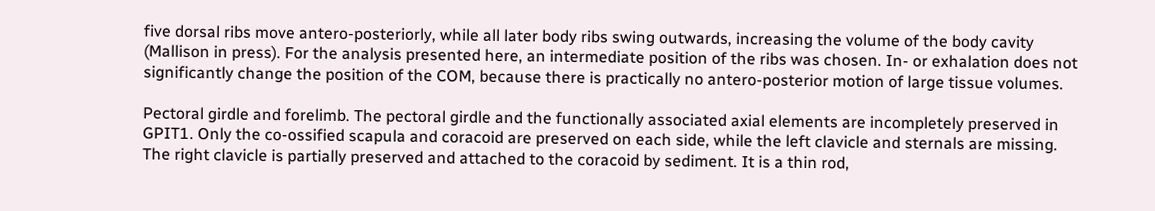five dorsal ribs move antero-posteriorly, while all later body ribs swing outwards, increasing the volume of the body cavity (Mallison in press). For the analysis presented here, an intermediate position of the ribs was chosen. In- or exhalation does not significantly change the position of the COM, because there is practically no antero-posterior motion of large tissue volumes.

Pectoral girdle and forelimb. The pectoral girdle and the functionally associated axial elements are incompletely preserved in GPIT1. Only the co-ossified scapula and coracoid are preserved on each side, while the left clavicle and sternals are missing. The right clavicle is partially preserved and attached to the coracoid by sediment. It is a thin rod,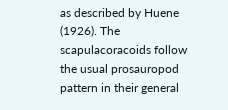as described by Huene (1926). The scapulacoracoids follow the usual prosauropod pattern in their general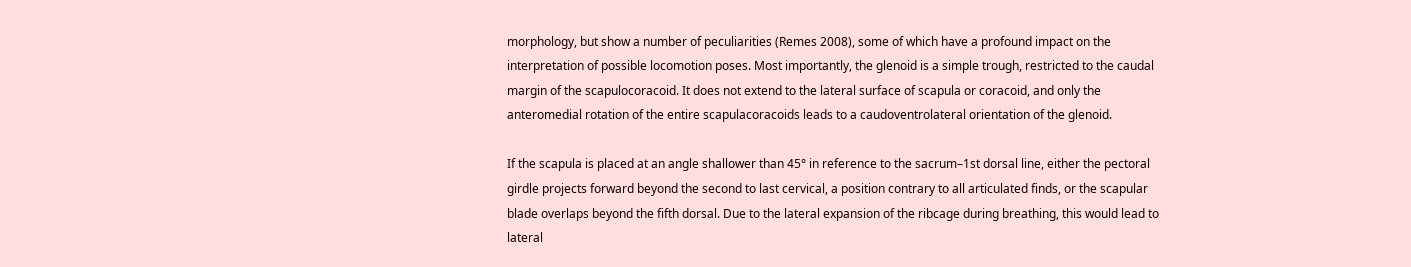morphology, but show a number of peculiarities (Remes 2008), some of which have a profound impact on the interpretation of possible locomotion poses. Most importantly, the glenoid is a simple trough, restricted to the caudal margin of the scapulocoracoid. It does not extend to the lateral surface of scapula or coracoid, and only the anteromedial rotation of the entire scapulacoracoids leads to a caudoventrolateral orientation of the glenoid.

If the scapula is placed at an angle shallower than 45° in reference to the sacrum–1st dorsal line, either the pectoral girdle projects forward beyond the second to last cervical, a position contrary to all articulated finds, or the scapular blade overlaps beyond the fifth dorsal. Due to the lateral expansion of the ribcage during breathing, this would lead to lateral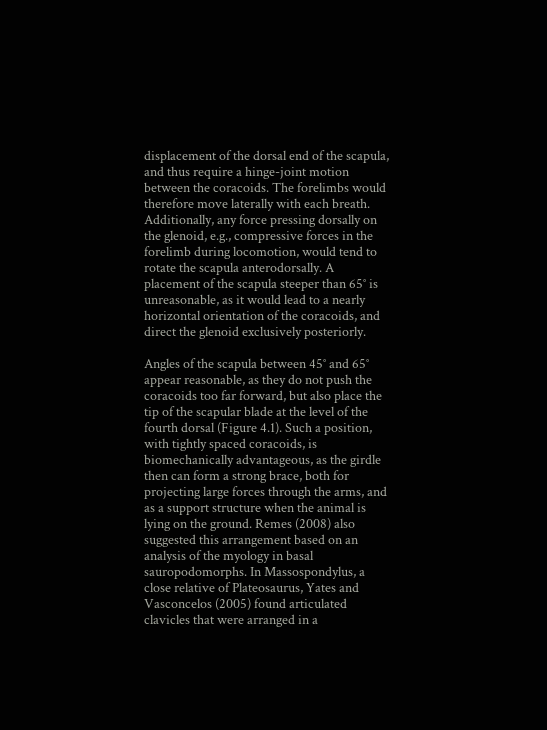displacement of the dorsal end of the scapula, and thus require a hinge-joint motion between the coracoids. The forelimbs would therefore move laterally with each breath. Additionally, any force pressing dorsally on the glenoid, e.g., compressive forces in the forelimb during locomotion, would tend to rotate the scapula anterodorsally. A placement of the scapula steeper than 65° is unreasonable, as it would lead to a nearly horizontal orientation of the coracoids, and direct the glenoid exclusively posteriorly.

Angles of the scapula between 45° and 65° appear reasonable, as they do not push the coracoids too far forward, but also place the tip of the scapular blade at the level of the fourth dorsal (Figure 4.1). Such a position, with tightly spaced coracoids, is biomechanically advantageous, as the girdle then can form a strong brace, both for projecting large forces through the arms, and as a support structure when the animal is lying on the ground. Remes (2008) also suggested this arrangement based on an analysis of the myology in basal sauropodomorphs. In Massospondylus, a close relative of Plateosaurus, Yates and Vasconcelos (2005) found articulated clavicles that were arranged in a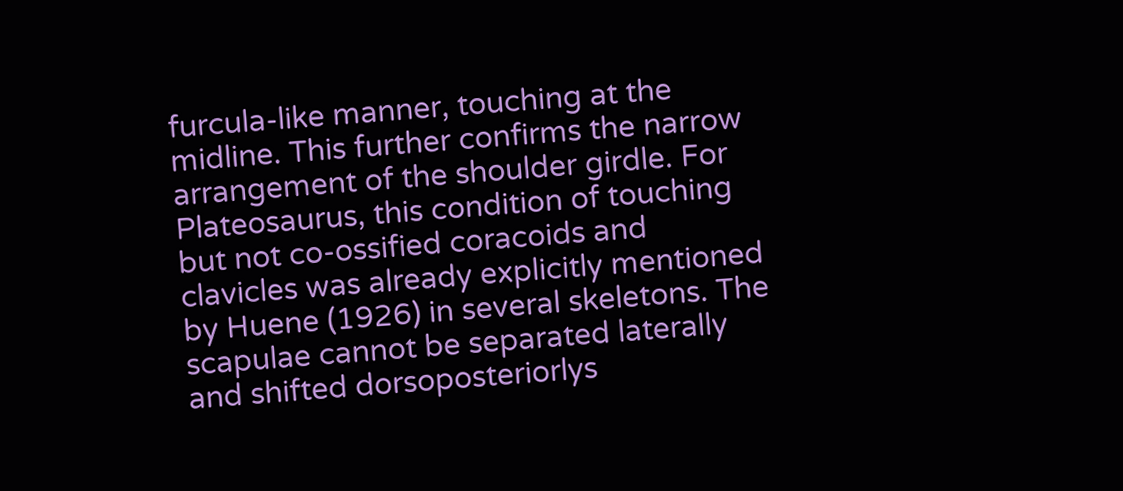furcula-like manner, touching at the midline. This further confirms the narrow arrangement of the shoulder girdle. For Plateosaurus, this condition of touching but not co-ossified coracoids and clavicles was already explicitly mentioned by Huene (1926) in several skeletons. The scapulae cannot be separated laterally and shifted dorsoposteriorlys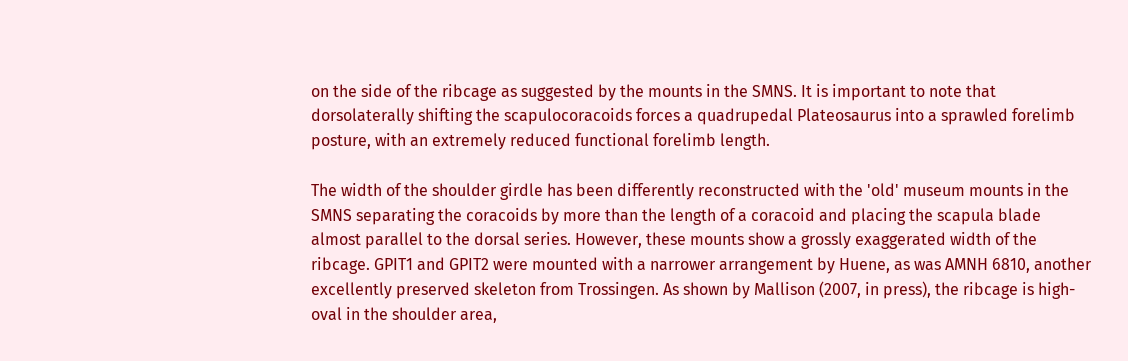on the side of the ribcage as suggested by the mounts in the SMNS. It is important to note that dorsolaterally shifting the scapulocoracoids forces a quadrupedal Plateosaurus into a sprawled forelimb posture, with an extremely reduced functional forelimb length.

The width of the shoulder girdle has been differently reconstructed with the 'old' museum mounts in the SMNS separating the coracoids by more than the length of a coracoid and placing the scapula blade almost parallel to the dorsal series. However, these mounts show a grossly exaggerated width of the ribcage. GPIT1 and GPIT2 were mounted with a narrower arrangement by Huene, as was AMNH 6810, another excellently preserved skeleton from Trossingen. As shown by Mallison (2007, in press), the ribcage is high-oval in the shoulder area,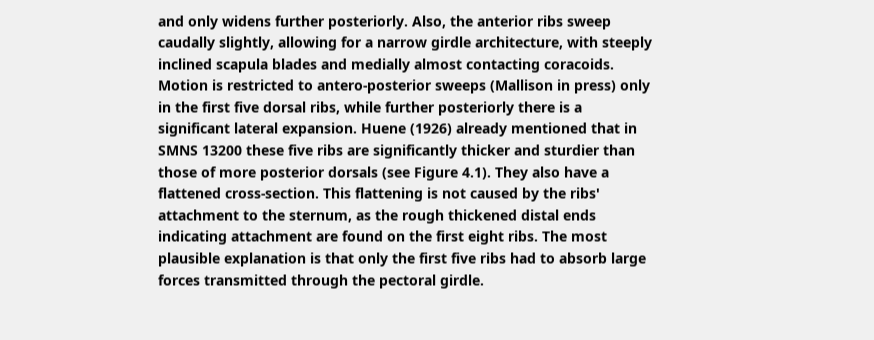and only widens further posteriorly. Also, the anterior ribs sweep caudally slightly, allowing for a narrow girdle architecture, with steeply inclined scapula blades and medially almost contacting coracoids. Motion is restricted to antero-posterior sweeps (Mallison in press) only in the first five dorsal ribs, while further posteriorly there is a significant lateral expansion. Huene (1926) already mentioned that in SMNS 13200 these five ribs are significantly thicker and sturdier than those of more posterior dorsals (see Figure 4.1). They also have a flattened cross-section. This flattening is not caused by the ribs' attachment to the sternum, as the rough thickened distal ends indicating attachment are found on the first eight ribs. The most plausible explanation is that only the first five ribs had to absorb large forces transmitted through the pectoral girdle.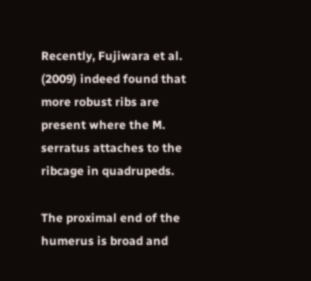Recently, Fujiwara et al. (2009) indeed found that more robust ribs are present where the M. serratus attaches to the ribcage in quadrupeds.

The proximal end of the humerus is broad and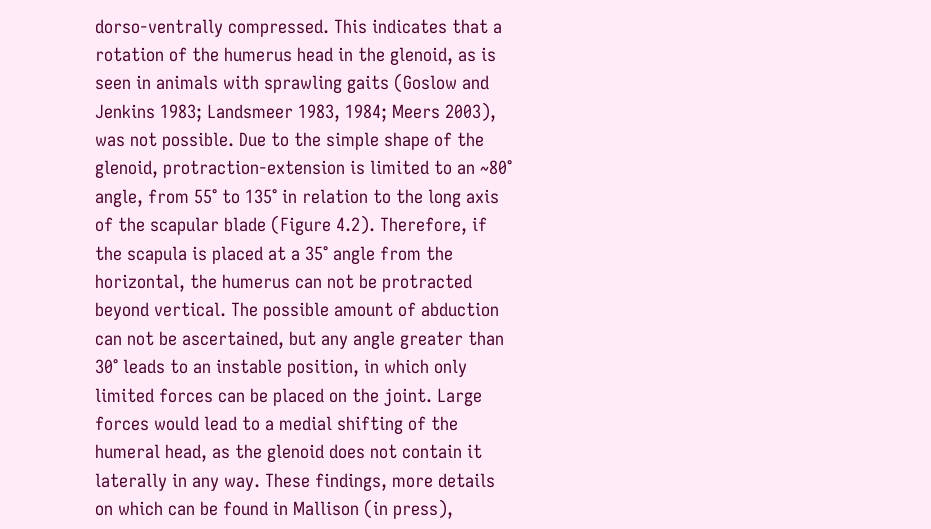dorso-ventrally compressed. This indicates that a rotation of the humerus head in the glenoid, as is seen in animals with sprawling gaits (Goslow and Jenkins 1983; Landsmeer 1983, 1984; Meers 2003), was not possible. Due to the simple shape of the glenoid, protraction-extension is limited to an ~80° angle, from 55° to 135° in relation to the long axis of the scapular blade (Figure 4.2). Therefore, if the scapula is placed at a 35° angle from the horizontal, the humerus can not be protracted beyond vertical. The possible amount of abduction can not be ascertained, but any angle greater than 30° leads to an instable position, in which only limited forces can be placed on the joint. Large forces would lead to a medial shifting of the humeral head, as the glenoid does not contain it laterally in any way. These findings, more details on which can be found in Mallison (in press),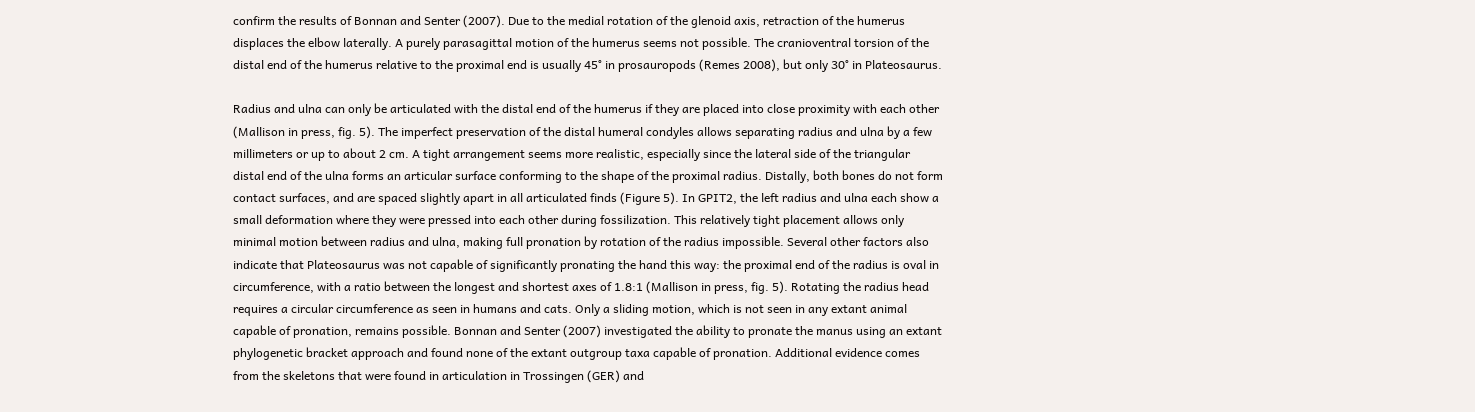confirm the results of Bonnan and Senter (2007). Due to the medial rotation of the glenoid axis, retraction of the humerus displaces the elbow laterally. A purely parasagittal motion of the humerus seems not possible. The cranioventral torsion of the distal end of the humerus relative to the proximal end is usually 45° in prosauropods (Remes 2008), but only 30° in Plateosaurus.

Radius and ulna can only be articulated with the distal end of the humerus if they are placed into close proximity with each other (Mallison in press, fig. 5). The imperfect preservation of the distal humeral condyles allows separating radius and ulna by a few millimeters or up to about 2 cm. A tight arrangement seems more realistic, especially since the lateral side of the triangular distal end of the ulna forms an articular surface conforming to the shape of the proximal radius. Distally, both bones do not form contact surfaces, and are spaced slightly apart in all articulated finds (Figure 5). In GPIT2, the left radius and ulna each show a small deformation where they were pressed into each other during fossilization. This relatively tight placement allows only minimal motion between radius and ulna, making full pronation by rotation of the radius impossible. Several other factors also indicate that Plateosaurus was not capable of significantly pronating the hand this way: the proximal end of the radius is oval in circumference, with a ratio between the longest and shortest axes of 1.8:1 (Mallison in press, fig. 5). Rotating the radius head requires a circular circumference as seen in humans and cats. Only a sliding motion, which is not seen in any extant animal capable of pronation, remains possible. Bonnan and Senter (2007) investigated the ability to pronate the manus using an extant phylogenetic bracket approach and found none of the extant outgroup taxa capable of pronation. Additional evidence comes from the skeletons that were found in articulation in Trossingen (GER) and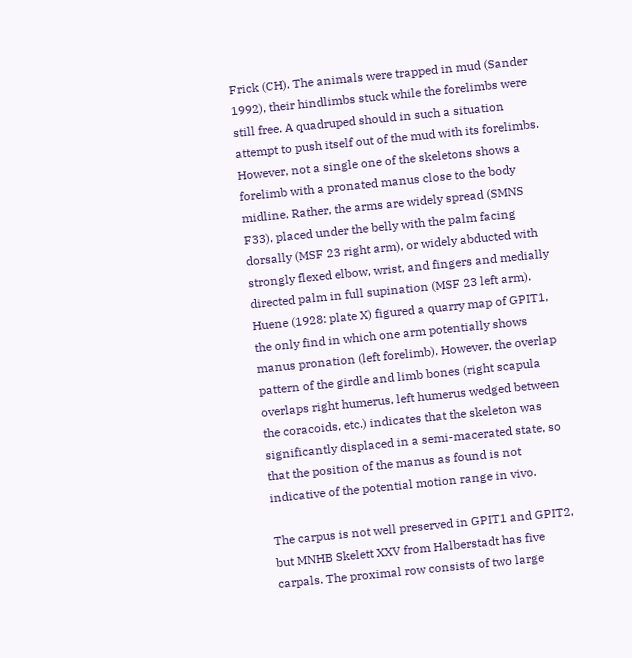Frick (CH). The animals were trapped in mud (Sander 1992), their hindlimbs stuck while the forelimbs were still free. A quadruped should in such a situation attempt to push itself out of the mud with its forelimbs. However, not a single one of the skeletons shows a forelimb with a pronated manus close to the body midline. Rather, the arms are widely spread (SMNS F33), placed under the belly with the palm facing dorsally (MSF 23 right arm), or widely abducted with strongly flexed elbow, wrist, and fingers and medially directed palm in full supination (MSF 23 left arm). Huene (1928: plate X) figured a quarry map of GPIT1, the only find in which one arm potentially shows manus pronation (left forelimb). However, the overlap pattern of the girdle and limb bones (right scapula overlaps right humerus, left humerus wedged between the coracoids, etc.) indicates that the skeleton was significantly displaced in a semi-macerated state, so that the position of the manus as found is not indicative of the potential motion range in vivo.

The carpus is not well preserved in GPIT1 and GPIT2, but MNHB Skelett XXV from Halberstadt has five carpals. The proximal row consists of two large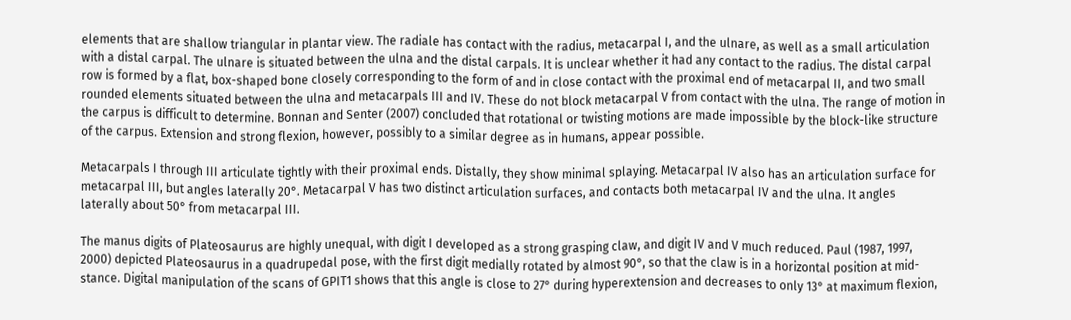elements that are shallow triangular in plantar view. The radiale has contact with the radius, metacarpal I, and the ulnare, as well as a small articulation with a distal carpal. The ulnare is situated between the ulna and the distal carpals. It is unclear whether it had any contact to the radius. The distal carpal row is formed by a flat, box-shaped bone closely corresponding to the form of and in close contact with the proximal end of metacarpal II, and two small rounded elements situated between the ulna and metacarpals III and IV. These do not block metacarpal V from contact with the ulna. The range of motion in the carpus is difficult to determine. Bonnan and Senter (2007) concluded that rotational or twisting motions are made impossible by the block-like structure of the carpus. Extension and strong flexion, however, possibly to a similar degree as in humans, appear possible.

Metacarpals I through III articulate tightly with their proximal ends. Distally, they show minimal splaying. Metacarpal IV also has an articulation surface for metacarpal III, but angles laterally 20°. Metacarpal V has two distinct articulation surfaces, and contacts both metacarpal IV and the ulna. It angles laterally about 50° from metacarpal III.

The manus digits of Plateosaurus are highly unequal, with digit I developed as a strong grasping claw, and digit IV and V much reduced. Paul (1987, 1997, 2000) depicted Plateosaurus in a quadrupedal pose, with the first digit medially rotated by almost 90°, so that the claw is in a horizontal position at mid-stance. Digital manipulation of the scans of GPIT1 shows that this angle is close to 27° during hyperextension and decreases to only 13° at maximum flexion,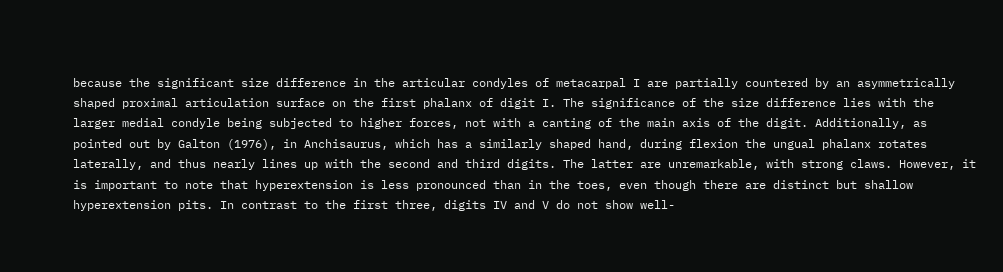because the significant size difference in the articular condyles of metacarpal I are partially countered by an asymmetrically shaped proximal articulation surface on the first phalanx of digit I. The significance of the size difference lies with the larger medial condyle being subjected to higher forces, not with a canting of the main axis of the digit. Additionally, as pointed out by Galton (1976), in Anchisaurus, which has a similarly shaped hand, during flexion the ungual phalanx rotates laterally, and thus nearly lines up with the second and third digits. The latter are unremarkable, with strong claws. However, it is important to note that hyperextension is less pronounced than in the toes, even though there are distinct but shallow hyperextension pits. In contrast to the first three, digits IV and V do not show well-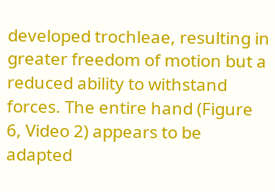developed trochleae, resulting in greater freedom of motion but a reduced ability to withstand forces. The entire hand (Figure 6, Video 2) appears to be adapted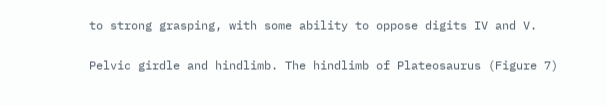to strong grasping, with some ability to oppose digits IV and V.

Pelvic girdle and hindlimb. The hindlimb of Plateosaurus (Figure 7)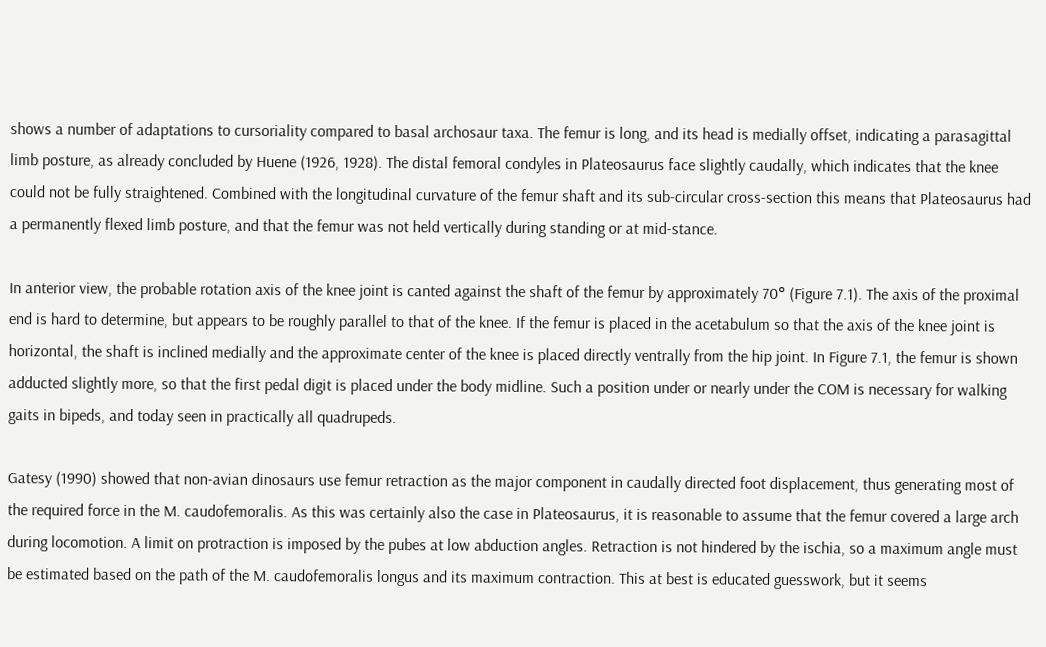shows a number of adaptations to cursoriality compared to basal archosaur taxa. The femur is long, and its head is medially offset, indicating a parasagittal limb posture, as already concluded by Huene (1926, 1928). The distal femoral condyles in Plateosaurus face slightly caudally, which indicates that the knee could not be fully straightened. Combined with the longitudinal curvature of the femur shaft and its sub-circular cross-section this means that Plateosaurus had a permanently flexed limb posture, and that the femur was not held vertically during standing or at mid-stance.

In anterior view, the probable rotation axis of the knee joint is canted against the shaft of the femur by approximately 70° (Figure 7.1). The axis of the proximal end is hard to determine, but appears to be roughly parallel to that of the knee. If the femur is placed in the acetabulum so that the axis of the knee joint is horizontal, the shaft is inclined medially and the approximate center of the knee is placed directly ventrally from the hip joint. In Figure 7.1, the femur is shown adducted slightly more, so that the first pedal digit is placed under the body midline. Such a position under or nearly under the COM is necessary for walking gaits in bipeds, and today seen in practically all quadrupeds.

Gatesy (1990) showed that non-avian dinosaurs use femur retraction as the major component in caudally directed foot displacement, thus generating most of the required force in the M. caudofemoralis. As this was certainly also the case in Plateosaurus, it is reasonable to assume that the femur covered a large arch during locomotion. A limit on protraction is imposed by the pubes at low abduction angles. Retraction is not hindered by the ischia, so a maximum angle must be estimated based on the path of the M. caudofemoralis longus and its maximum contraction. This at best is educated guesswork, but it seems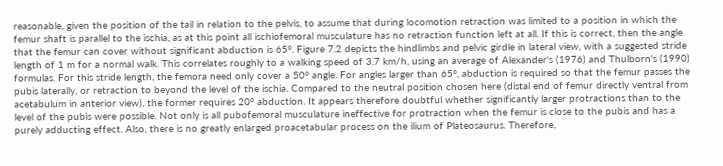reasonable, given the position of the tail in relation to the pelvis, to assume that during locomotion retraction was limited to a position in which the femur shaft is parallel to the ischia, as at this point all ischiofemoral musculature has no retraction function left at all. If this is correct, then the angle that the femur can cover without significant abduction is 65°. Figure 7.2 depicts the hindlimbs and pelvic girdle in lateral view, with a suggested stride length of 1 m for a normal walk. This correlates roughly to a walking speed of 3.7 km/h, using an average of Alexander's (1976) and Thulborn's (1990) formulas. For this stride length, the femora need only cover a 50° angle. For angles larger than 65°, abduction is required so that the femur passes the pubis laterally, or retraction to beyond the level of the ischia. Compared to the neutral position chosen here (distal end of femur directly ventral from acetabulum in anterior view), the former requires 20° abduction. It appears therefore doubtful whether significantly larger protractions than to the level of the pubis were possible. Not only is all pubofemoral musculature ineffective for protraction when the femur is close to the pubis and has a purely adducting effect. Also, there is no greatly enlarged proacetabular process on the ilium of Plateosaurus. Therefore,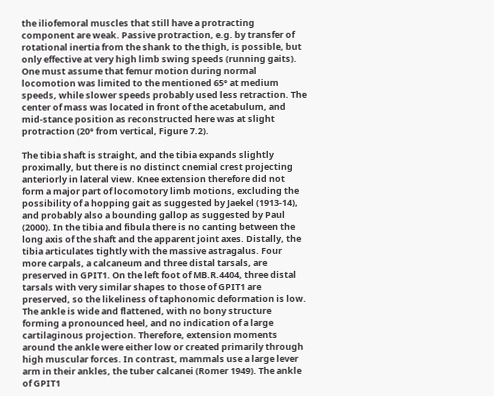the iliofemoral muscles that still have a protracting component are weak. Passive protraction, e.g. by transfer of rotational inertia from the shank to the thigh, is possible, but only effective at very high limb swing speeds (running gaits). One must assume that femur motion during normal locomotion was limited to the mentioned 65° at medium speeds, while slower speeds probably used less retraction. The center of mass was located in front of the acetabulum, and mid-stance position as reconstructed here was at slight protraction (20° from vertical, Figure 7.2).

The tibia shaft is straight, and the tibia expands slightly proximally, but there is no distinct cnemial crest projecting anteriorly in lateral view. Knee extension therefore did not form a major part of locomotory limb motions, excluding the possibility of a hopping gait as suggested by Jaekel (1913-14), and probably also a bounding gallop as suggested by Paul (2000). In the tibia and fibula there is no canting between the long axis of the shaft and the apparent joint axes. Distally, the tibia articulates tightly with the massive astragalus. Four more carpals, a calcaneum and three distal tarsals, are preserved in GPIT1. On the left foot of MB.R.4404, three distal tarsals with very similar shapes to those of GPIT1 are preserved, so the likeliness of taphonomic deformation is low. The ankle is wide and flattened, with no bony structure forming a pronounced heel, and no indication of a large cartilaginous projection. Therefore, extension moments around the ankle were either low or created primarily through high muscular forces. In contrast, mammals use a large lever arm in their ankles, the tuber calcanei (Romer 1949). The ankle of GPIT1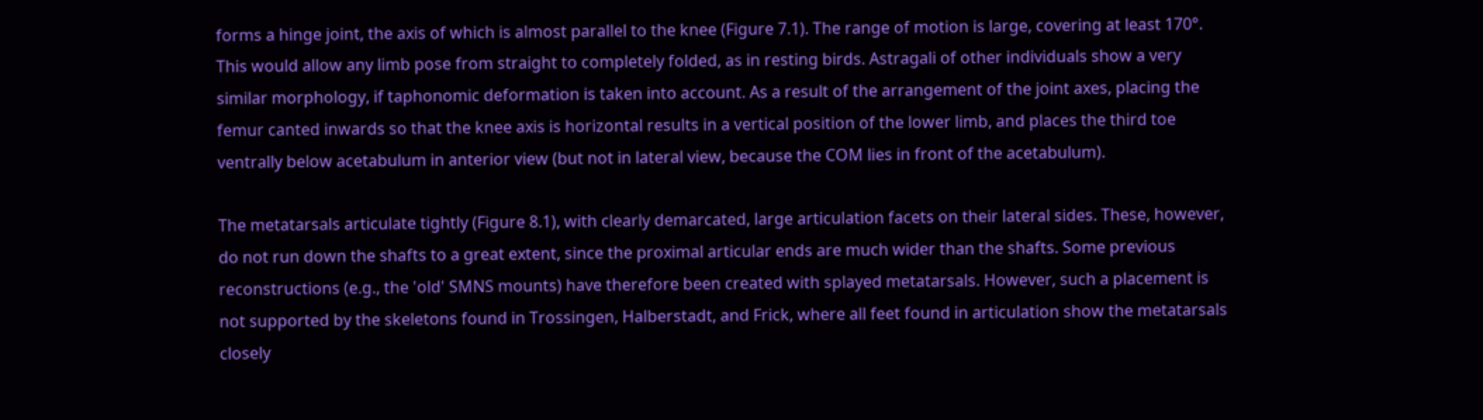forms a hinge joint, the axis of which is almost parallel to the knee (Figure 7.1). The range of motion is large, covering at least 170°. This would allow any limb pose from straight to completely folded, as in resting birds. Astragali of other individuals show a very similar morphology, if taphonomic deformation is taken into account. As a result of the arrangement of the joint axes, placing the femur canted inwards so that the knee axis is horizontal results in a vertical position of the lower limb, and places the third toe ventrally below acetabulum in anterior view (but not in lateral view, because the COM lies in front of the acetabulum).

The metatarsals articulate tightly (Figure 8.1), with clearly demarcated, large articulation facets on their lateral sides. These, however, do not run down the shafts to a great extent, since the proximal articular ends are much wider than the shafts. Some previous reconstructions (e.g., the 'old' SMNS mounts) have therefore been created with splayed metatarsals. However, such a placement is not supported by the skeletons found in Trossingen, Halberstadt, and Frick, where all feet found in articulation show the metatarsals closely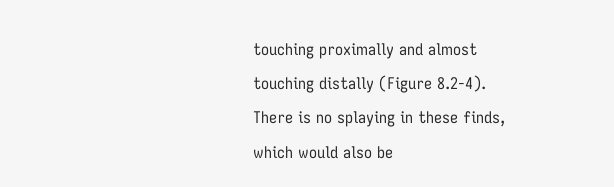touching proximally and almost touching distally (Figure 8.2-4). There is no splaying in these finds, which would also be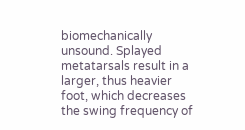biomechanically unsound. Splayed metatarsals result in a larger, thus heavier foot, which decreases the swing frequency of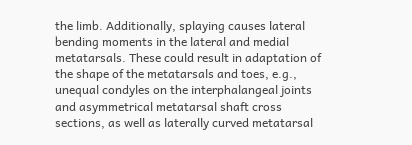the limb. Additionally, splaying causes lateral bending moments in the lateral and medial metatarsals. These could result in adaptation of the shape of the metatarsals and toes, e.g., unequal condyles on the interphalangeal joints and asymmetrical metatarsal shaft cross sections, as well as laterally curved metatarsal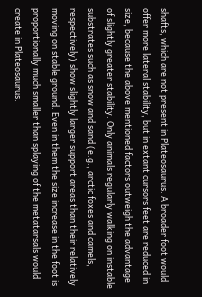shafts, which are not present in Plateosaurus. A broader foot would offer more lateral stability, but in extant cursors feet are reduced in size, because the above mentioned factors outweigh the advantage of slightly greater stability. Only animals regularly walking on instable substrates such as snow and sand (e.g., arctic foxes and camels, respectively) show slightly larger support areas than their relatively moving on stable ground. Even in them the size increase in the foot is proportionally much smaller than splaying of the metatarsals would create in Plateosaurus.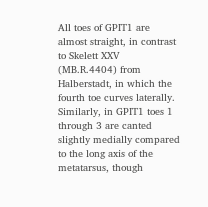All toes of GPIT1 are almost straight, in contrast to Skelett XXV (MB.R.4404) from Halberstadt, in which the fourth toe curves laterally. Similarly, in GPIT1 toes 1 through 3 are canted slightly medially compared to the long axis of the metatarsus, though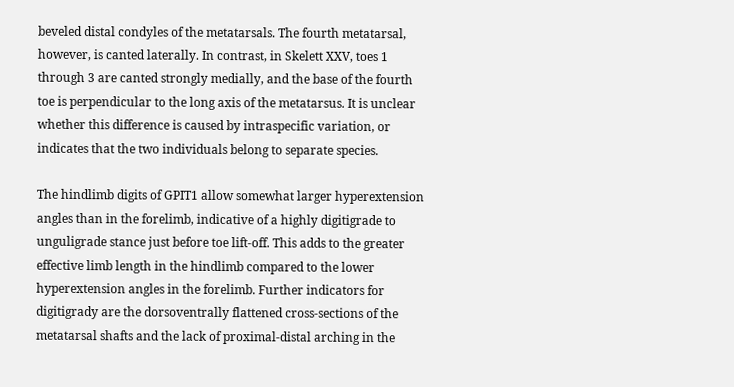beveled distal condyles of the metatarsals. The fourth metatarsal, however, is canted laterally. In contrast, in Skelett XXV, toes 1 through 3 are canted strongly medially, and the base of the fourth toe is perpendicular to the long axis of the metatarsus. It is unclear whether this difference is caused by intraspecific variation, or indicates that the two individuals belong to separate species.

The hindlimb digits of GPIT1 allow somewhat larger hyperextension angles than in the forelimb, indicative of a highly digitigrade to unguligrade stance just before toe lift-off. This adds to the greater effective limb length in the hindlimb compared to the lower hyperextension angles in the forelimb. Further indicators for digitigrady are the dorsoventrally flattened cross-sections of the metatarsal shafts and the lack of proximal-distal arching in the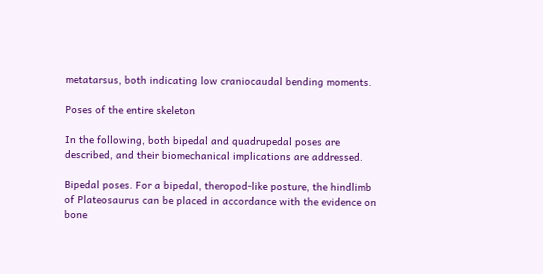metatarsus, both indicating low craniocaudal bending moments.

Poses of the entire skeleton

In the following, both bipedal and quadrupedal poses are described, and their biomechanical implications are addressed.

Bipedal poses. For a bipedal, theropod-like posture, the hindlimb of Plateosaurus can be placed in accordance with the evidence on bone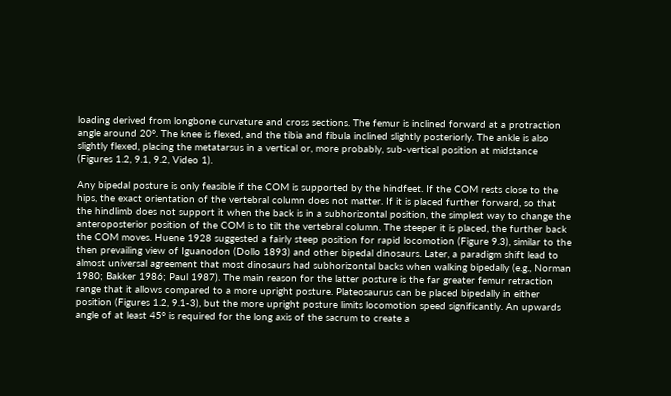loading derived from longbone curvature and cross sections. The femur is inclined forward at a protraction angle around 20°. The knee is flexed, and the tibia and fibula inclined slightly posteriorly. The ankle is also slightly flexed, placing the metatarsus in a vertical or, more probably, sub-vertical position at midstance (Figures 1.2, 9.1, 9.2, Video 1).

Any bipedal posture is only feasible if the COM is supported by the hindfeet. If the COM rests close to the hips, the exact orientation of the vertebral column does not matter. If it is placed further forward, so that the hindlimb does not support it when the back is in a subhorizontal position, the simplest way to change the anteroposterior position of the COM is to tilt the vertebral column. The steeper it is placed, the further back the COM moves. Huene 1928 suggested a fairly steep position for rapid locomotion (Figure 9.3), similar to the then prevailing view of Iguanodon (Dollo 1893) and other bipedal dinosaurs. Later, a paradigm shift lead to almost universal agreement that most dinosaurs had subhorizontal backs when walking bipedally (e.g., Norman 1980; Bakker 1986; Paul 1987). The main reason for the latter posture is the far greater femur retraction range that it allows compared to a more upright posture. Plateosaurus can be placed bipedally in either position (Figures 1.2, 9.1-3), but the more upright posture limits locomotion speed significantly. An upwards angle of at least 45° is required for the long axis of the sacrum to create a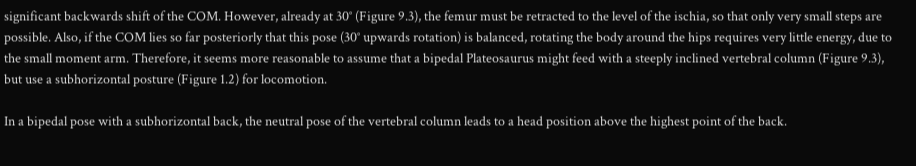significant backwards shift of the COM. However, already at 30° (Figure 9.3), the femur must be retracted to the level of the ischia, so that only very small steps are possible. Also, if the COM lies so far posteriorly that this pose (30° upwards rotation) is balanced, rotating the body around the hips requires very little energy, due to the small moment arm. Therefore, it seems more reasonable to assume that a bipedal Plateosaurus might feed with a steeply inclined vertebral column (Figure 9.3), but use a subhorizontal posture (Figure 1.2) for locomotion.

In a bipedal pose with a subhorizontal back, the neutral pose of the vertebral column leads to a head position above the highest point of the back.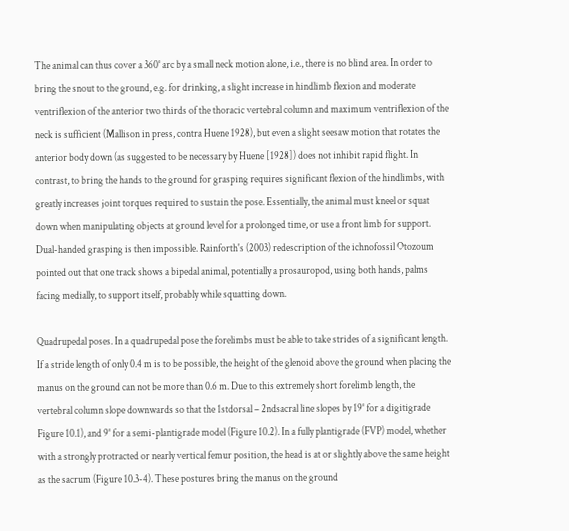The animal can thus cover a 360° arc by a small neck motion alone, i.e., there is no blind area. In order to bring the snout to the ground, e.g. for drinking, a slight increase in hindlimb flexion and moderate ventriflexion of the anterior two thirds of the thoracic vertebral column and maximum ventriflexion of the neck is sufficient (Mallison in press, contra Huene 1928), but even a slight seesaw motion that rotates the anterior body down (as suggested to be necessary by Huene [1928]) does not inhibit rapid flight. In contrast, to bring the hands to the ground for grasping requires significant flexion of the hindlimbs, with greatly increases joint torques required to sustain the pose. Essentially, the animal must kneel or squat down when manipulating objects at ground level for a prolonged time, or use a front limb for support. Dual-handed grasping is then impossible. Rainforth's (2003) redescription of the ichnofossil Otozoum pointed out that one track shows a bipedal animal, potentially a prosauropod, using both hands, palms facing medially, to support itself, probably while squatting down.

Quadrupedal poses. In a quadrupedal pose the forelimbs must be able to take strides of a significant length. If a stride length of only 0.4 m is to be possible, the height of the glenoid above the ground when placing the manus on the ground can not be more than 0.6 m. Due to this extremely short forelimb length, the vertebral column slope downwards so that the 1stdorsal – 2ndsacral line slopes by 19° for a digitigrade Figure 10.1), and 9° for a semi-plantigrade model (Figure 10.2). In a fully plantigrade (FVP) model, whether with a strongly protracted or nearly vertical femur position, the head is at or slightly above the same height as the sacrum (Figure 10.3-4). These postures bring the manus on the ground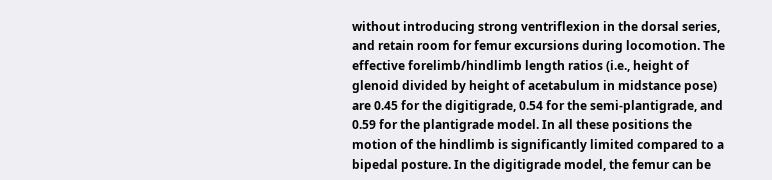without introducing strong ventriflexion in the dorsal series, and retain room for femur excursions during locomotion. The effective forelimb/hindlimb length ratios (i.e., height of glenoid divided by height of acetabulum in midstance pose) are 0.45 for the digitigrade, 0.54 for the semi-plantigrade, and 0.59 for the plantigrade model. In all these positions the motion of the hindlimb is significantly limited compared to a bipedal posture. In the digitigrade model, the femur can be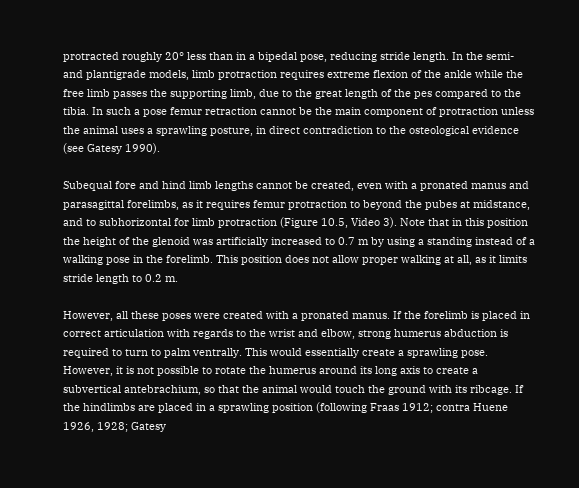protracted roughly 20° less than in a bipedal pose, reducing stride length. In the semi- and plantigrade models, limb protraction requires extreme flexion of the ankle while the free limb passes the supporting limb, due to the great length of the pes compared to the tibia. In such a pose femur retraction cannot be the main component of protraction unless the animal uses a sprawling posture, in direct contradiction to the osteological evidence (see Gatesy 1990).

Subequal fore and hind limb lengths cannot be created, even with a pronated manus and parasagittal forelimbs, as it requires femur protraction to beyond the pubes at midstance, and to subhorizontal for limb protraction (Figure 10.5, Video 3). Note that in this position the height of the glenoid was artificially increased to 0.7 m by using a standing instead of a walking pose in the forelimb. This position does not allow proper walking at all, as it limits stride length to 0.2 m.

However, all these poses were created with a pronated manus. If the forelimb is placed in correct articulation with regards to the wrist and elbow, strong humerus abduction is required to turn to palm ventrally. This would essentially create a sprawling pose. However, it is not possible to rotate the humerus around its long axis to create a subvertical antebrachium, so that the animal would touch the ground with its ribcage. If the hindlimbs are placed in a sprawling position (following Fraas 1912; contra Huene 1926, 1928; Gatesy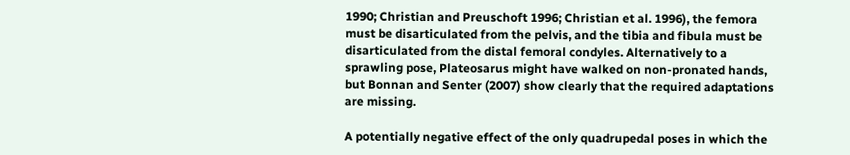1990; Christian and Preuschoft 1996; Christian et al. 1996), the femora must be disarticulated from the pelvis, and the tibia and fibula must be disarticulated from the distal femoral condyles. Alternatively to a sprawling pose, Plateosarus might have walked on non-pronated hands, but Bonnan and Senter (2007) show clearly that the required adaptations are missing.

A potentially negative effect of the only quadrupedal poses in which the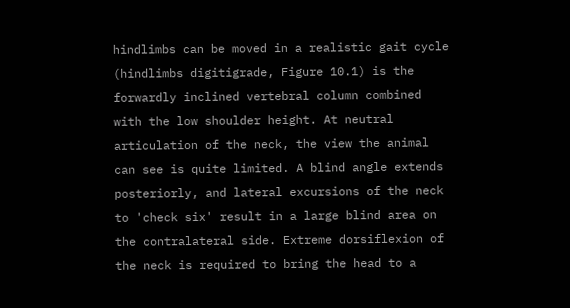hindlimbs can be moved in a realistic gait cycle (hindlimbs digitigrade, Figure 10.1) is the forwardly inclined vertebral column combined with the low shoulder height. At neutral articulation of the neck, the view the animal can see is quite limited. A blind angle extends posteriorly, and lateral excursions of the neck to 'check six' result in a large blind area on the contralateral side. Extreme dorsiflexion of the neck is required to bring the head to a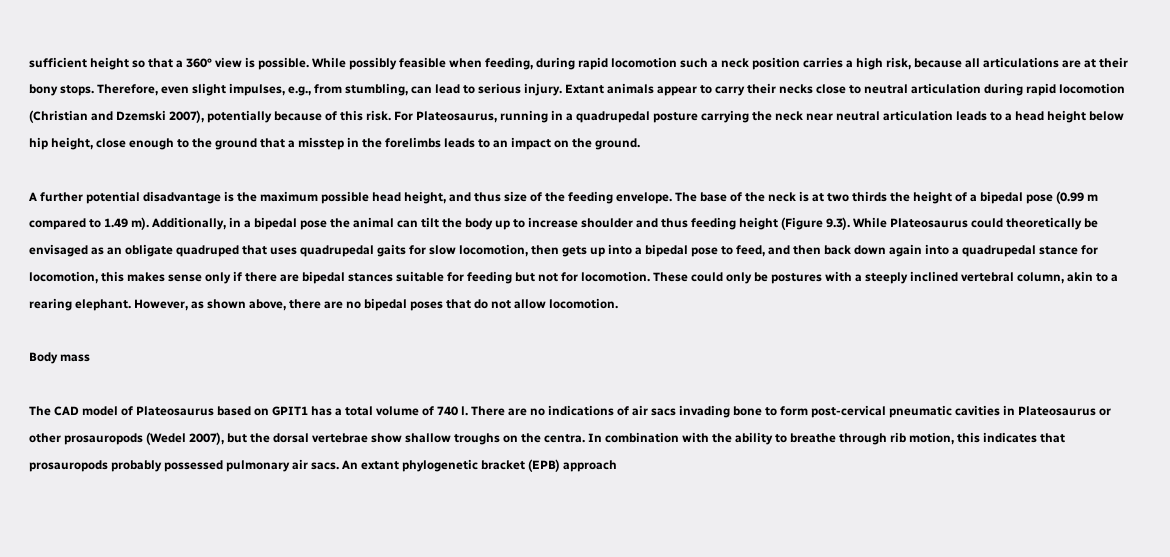sufficient height so that a 360° view is possible. While possibly feasible when feeding, during rapid locomotion such a neck position carries a high risk, because all articulations are at their bony stops. Therefore, even slight impulses, e.g., from stumbling, can lead to serious injury. Extant animals appear to carry their necks close to neutral articulation during rapid locomotion (Christian and Dzemski 2007), potentially because of this risk. For Plateosaurus, running in a quadrupedal posture carrying the neck near neutral articulation leads to a head height below hip height, close enough to the ground that a misstep in the forelimbs leads to an impact on the ground.

A further potential disadvantage is the maximum possible head height, and thus size of the feeding envelope. The base of the neck is at two thirds the height of a bipedal pose (0.99 m compared to 1.49 m). Additionally, in a bipedal pose the animal can tilt the body up to increase shoulder and thus feeding height (Figure 9.3). While Plateosaurus could theoretically be envisaged as an obligate quadruped that uses quadrupedal gaits for slow locomotion, then gets up into a bipedal pose to feed, and then back down again into a quadrupedal stance for locomotion, this makes sense only if there are bipedal stances suitable for feeding but not for locomotion. These could only be postures with a steeply inclined vertebral column, akin to a rearing elephant. However, as shown above, there are no bipedal poses that do not allow locomotion.

Body mass

The CAD model of Plateosaurus based on GPIT1 has a total volume of 740 l. There are no indications of air sacs invading bone to form post-cervical pneumatic cavities in Plateosaurus or other prosauropods (Wedel 2007), but the dorsal vertebrae show shallow troughs on the centra. In combination with the ability to breathe through rib motion, this indicates that prosauropods probably possessed pulmonary air sacs. An extant phylogenetic bracket (EPB) approach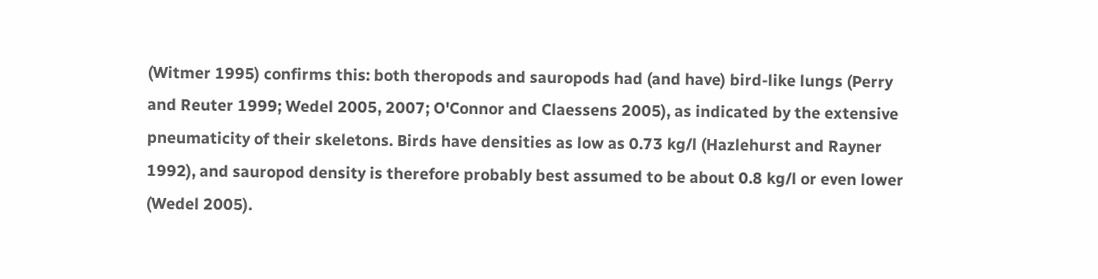(Witmer 1995) confirms this: both theropods and sauropods had (and have) bird-like lungs (Perry and Reuter 1999; Wedel 2005, 2007; O'Connor and Claessens 2005), as indicated by the extensive pneumaticity of their skeletons. Birds have densities as low as 0.73 kg/l (Hazlehurst and Rayner 1992), and sauropod density is therefore probably best assumed to be about 0.8 kg/l or even lower (Wedel 2005).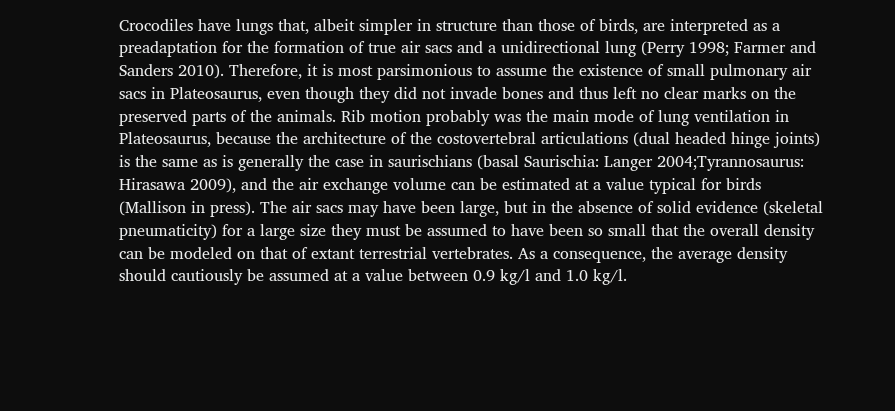Crocodiles have lungs that, albeit simpler in structure than those of birds, are interpreted as a preadaptation for the formation of true air sacs and a unidirectional lung (Perry 1998; Farmer and Sanders 2010). Therefore, it is most parsimonious to assume the existence of small pulmonary air sacs in Plateosaurus, even though they did not invade bones and thus left no clear marks on the preserved parts of the animals. Rib motion probably was the main mode of lung ventilation in Plateosaurus, because the architecture of the costovertebral articulations (dual headed hinge joints) is the same as is generally the case in saurischians (basal Saurischia: Langer 2004;Tyrannosaurus: Hirasawa 2009), and the air exchange volume can be estimated at a value typical for birds (Mallison in press). The air sacs may have been large, but in the absence of solid evidence (skeletal pneumaticity) for a large size they must be assumed to have been so small that the overall density can be modeled on that of extant terrestrial vertebrates. As a consequence, the average density should cautiously be assumed at a value between 0.9 kg/l and 1.0 kg/l.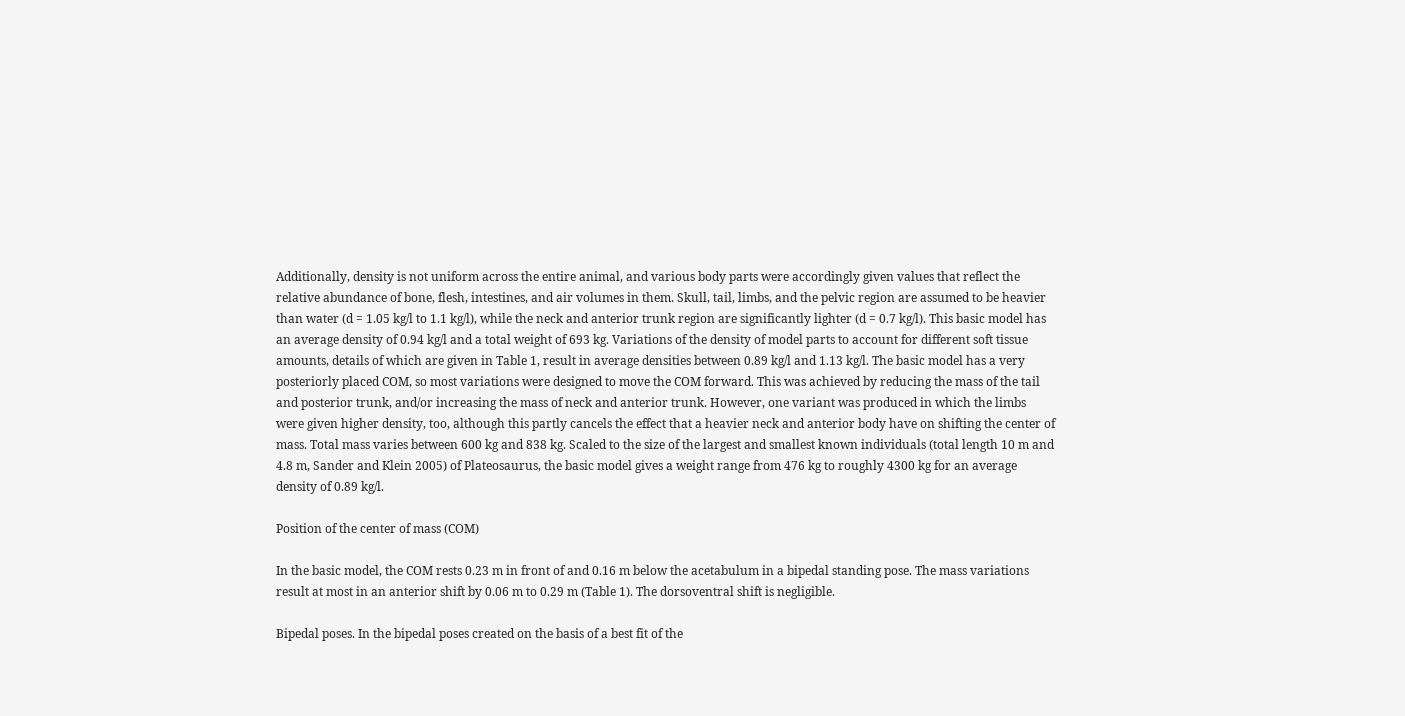Additionally, density is not uniform across the entire animal, and various body parts were accordingly given values that reflect the relative abundance of bone, flesh, intestines, and air volumes in them. Skull, tail, limbs, and the pelvic region are assumed to be heavier than water (d = 1.05 kg/l to 1.1 kg/l), while the neck and anterior trunk region are significantly lighter (d = 0.7 kg/l). This basic model has an average density of 0.94 kg/l and a total weight of 693 kg. Variations of the density of model parts to account for different soft tissue amounts, details of which are given in Table 1, result in average densities between 0.89 kg/l and 1.13 kg/l. The basic model has a very posteriorly placed COM, so most variations were designed to move the COM forward. This was achieved by reducing the mass of the tail and posterior trunk, and/or increasing the mass of neck and anterior trunk. However, one variant was produced in which the limbs were given higher density, too, although this partly cancels the effect that a heavier neck and anterior body have on shifting the center of mass. Total mass varies between 600 kg and 838 kg. Scaled to the size of the largest and smallest known individuals (total length 10 m and 4.8 m, Sander and Klein 2005) of Plateosaurus, the basic model gives a weight range from 476 kg to roughly 4300 kg for an average density of 0.89 kg/l.

Position of the center of mass (COM)

In the basic model, the COM rests 0.23 m in front of and 0.16 m below the acetabulum in a bipedal standing pose. The mass variations result at most in an anterior shift by 0.06 m to 0.29 m (Table 1). The dorsoventral shift is negligible.

Bipedal poses. In the bipedal poses created on the basis of a best fit of the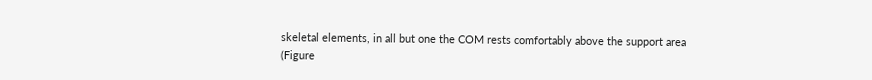skeletal elements, in all but one the COM rests comfortably above the support area (Figure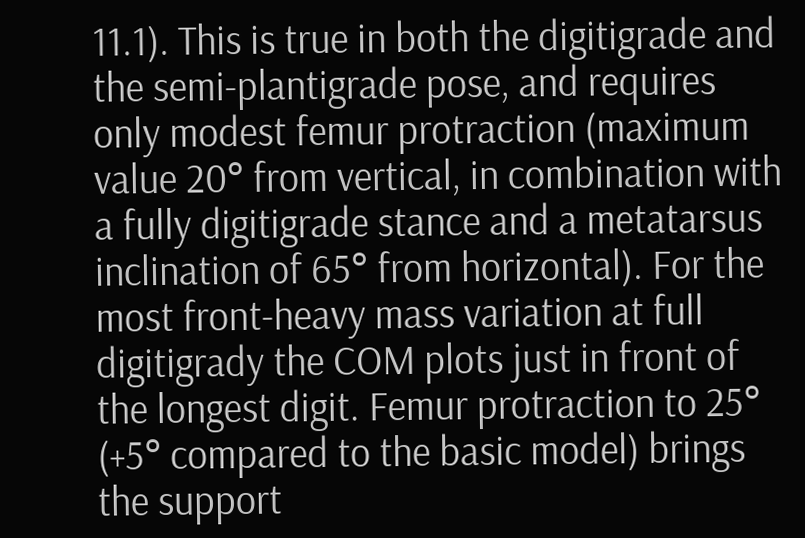11.1). This is true in both the digitigrade and the semi-plantigrade pose, and requires only modest femur protraction (maximum value 20° from vertical, in combination with a fully digitigrade stance and a metatarsus inclination of 65° from horizontal). For the most front-heavy mass variation at full digitigrady the COM plots just in front of the longest digit. Femur protraction to 25° (+5° compared to the basic model) brings the support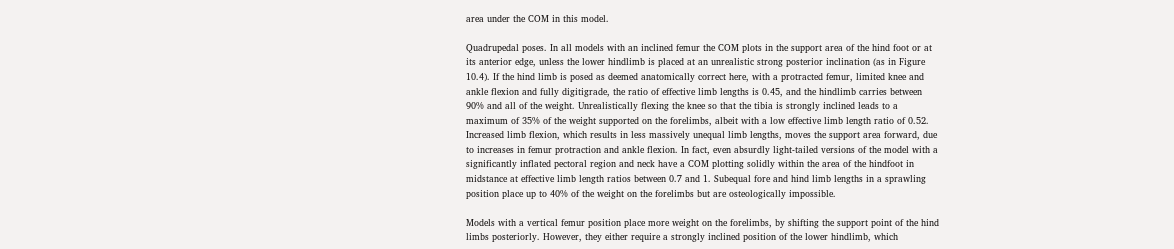area under the COM in this model.

Quadrupedal poses. In all models with an inclined femur the COM plots in the support area of the hind foot or at its anterior edge, unless the lower hindlimb is placed at an unrealistic strong posterior inclination (as in Figure 10.4). If the hind limb is posed as deemed anatomically correct here, with a protracted femur, limited knee and ankle flexion and fully digitigrade, the ratio of effective limb lengths is 0.45, and the hindlimb carries between 90% and all of the weight. Unrealistically flexing the knee so that the tibia is strongly inclined leads to a maximum of 35% of the weight supported on the forelimbs, albeit with a low effective limb length ratio of 0.52. Increased limb flexion, which results in less massively unequal limb lengths, moves the support area forward, due to increases in femur protraction and ankle flexion. In fact, even absurdly light-tailed versions of the model with a significantly inflated pectoral region and neck have a COM plotting solidly within the area of the hindfoot in midstance at effective limb length ratios between 0.7 and 1. Subequal fore and hind limb lengths in a sprawling position place up to 40% of the weight on the forelimbs but are osteologically impossible.

Models with a vertical femur position place more weight on the forelimbs, by shifting the support point of the hind limbs posteriorly. However, they either require a strongly inclined position of the lower hindlimb, which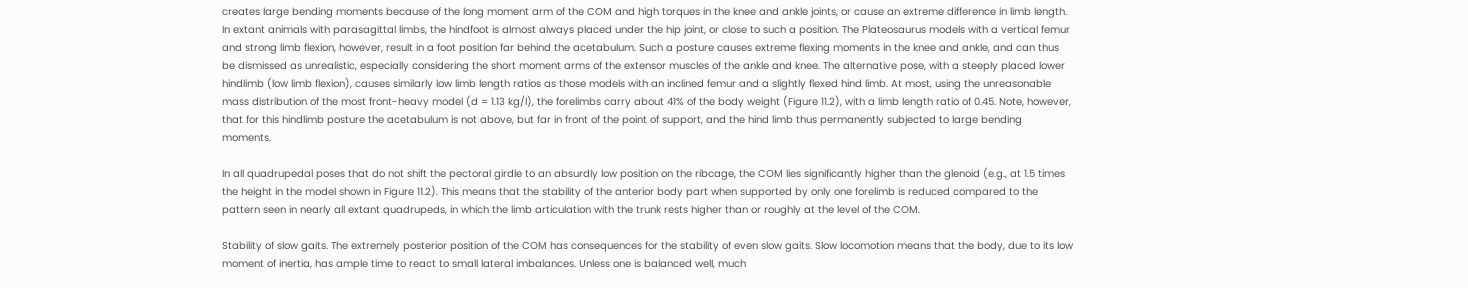creates large bending moments because of the long moment arm of the COM and high torques in the knee and ankle joints, or cause an extreme difference in limb length. In extant animals with parasagittal limbs, the hindfoot is almost always placed under the hip joint, or close to such a position. The Plateosaurus models with a vertical femur and strong limb flexion, however, result in a foot position far behind the acetabulum. Such a posture causes extreme flexing moments in the knee and ankle, and can thus be dismissed as unrealistic, especially considering the short moment arms of the extensor muscles of the ankle and knee. The alternative pose, with a steeply placed lower hindlimb (low limb flexion), causes similarly low limb length ratios as those models with an inclined femur and a slightly flexed hind limb. At most, using the unreasonable mass distribution of the most front-heavy model (d = 1.13 kg/l), the forelimbs carry about 41% of the body weight (Figure 11.2), with a limb length ratio of 0.45. Note, however, that for this hindlimb posture the acetabulum is not above, but far in front of the point of support, and the hind limb thus permanently subjected to large bending moments.

In all quadrupedal poses that do not shift the pectoral girdle to an absurdly low position on the ribcage, the COM lies significantly higher than the glenoid (e.g., at 1.5 times the height in the model shown in Figure 11.2). This means that the stability of the anterior body part when supported by only one forelimb is reduced compared to the pattern seen in nearly all extant quadrupeds, in which the limb articulation with the trunk rests higher than or roughly at the level of the COM.

Stability of slow gaits. The extremely posterior position of the COM has consequences for the stability of even slow gaits. Slow locomotion means that the body, due to its low moment of inertia, has ample time to react to small lateral imbalances. Unless one is balanced well, much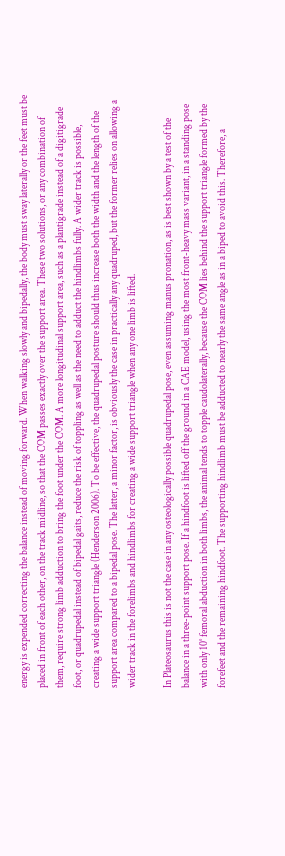energy is expended correcting the balance instead of moving forward. When walking slowly and bipedally, the body must sway laterally or the feet must be placed in front of each other, on the track midline, so that the COM passes exactly over the support area. These two solutions, or any combination of them, require strong limb adduction to bring the foot under the COM. A more longitudinal support area, such as a plantigrade instead of a digitigrade foot, or quadrupedal instead of bipedal gaits, reduce the risk of toppling as well as the need to adduct the hindlimbs fully. A wider track is possible, creating a wide support triangle (Henderson 2006). To be effective, the quadrupedal posture should thus increase both the width and the length of the support area compared to a bipedal pose. The latter, a minor factor, is obviously the case in practically any quadruped, but the former relies on allowing a wider track in the forelimbs and hindlimbs for creating a wide support triangle when any one limb is lifted.

In Plateosaurus this is not the case in any osteologically possible quadrupedal pose, even assuming manus pronation, as is best shown by a test of the balance in a three-point support pose. If a hindfoot is lifted off the ground in a CAE model, using the most front-heavy mass variant, in a standing pose with only 10° femoral abduction in both limbs, the animal tends to topple caudolaterally, because the COM lies behind the support triangle formed by the forefeet and the remaining hindfoot. The supporting hindlimb must be adducted to nearly the same angle as in a biped to avoid this. Therefore, a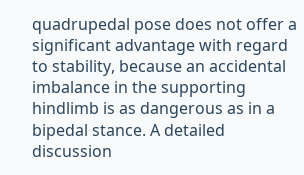quadrupedal pose does not offer a significant advantage with regard to stability, because an accidental imbalance in the supporting hindlimb is as dangerous as in a bipedal stance. A detailed discussion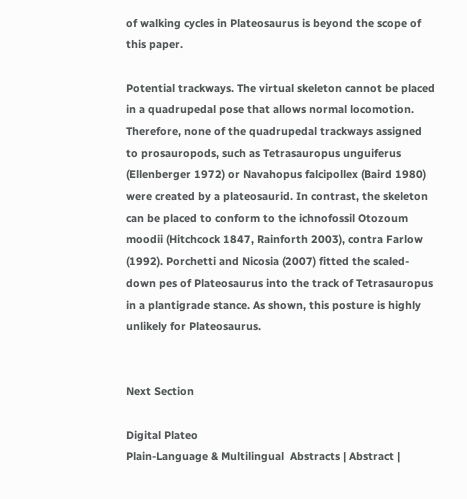of walking cycles in Plateosaurus is beyond the scope of this paper.

Potential trackways. The virtual skeleton cannot be placed in a quadrupedal pose that allows normal locomotion. Therefore, none of the quadrupedal trackways assigned to prosauropods, such as Tetrasauropus unguiferus (Ellenberger 1972) or Navahopus falcipollex (Baird 1980) were created by a plateosaurid. In contrast, the skeleton can be placed to conform to the ichnofossil Otozoum moodii (Hitchcock 1847, Rainforth 2003), contra Farlow (1992). Porchetti and Nicosia (2007) fitted the scaled-down pes of Plateosaurus into the track of Tetrasauropus in a plantigrade stance. As shown, this posture is highly unlikely for Plateosaurus.


Next Section

Digital Plateo
Plain-Language & Multilingual  Abstracts | Abstract |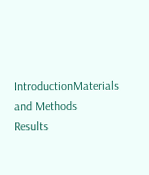IntroductionMaterials and Methods
Results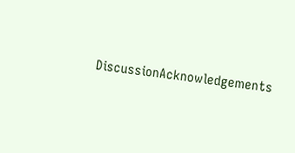DiscussionAcknowledgements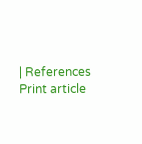| References
Print article